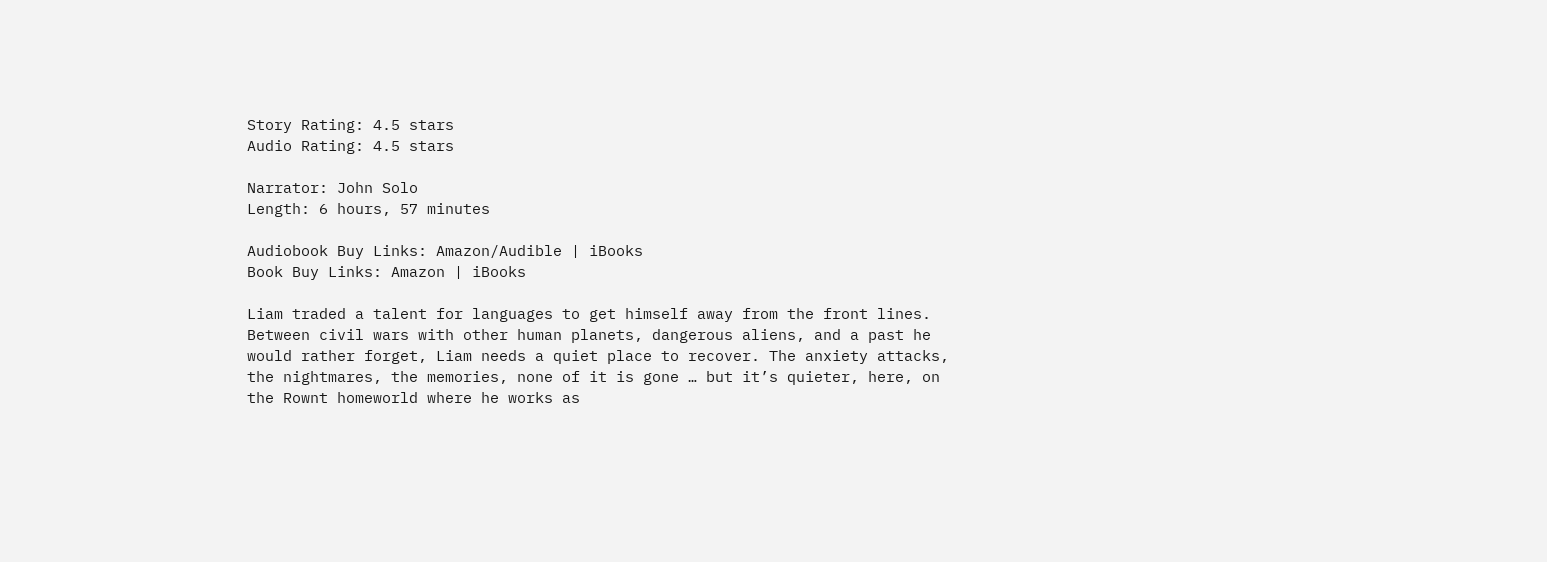Story Rating: 4.5 stars
Audio Rating: 4.5 stars

Narrator: John Solo
Length: 6 hours, 57 minutes

Audiobook Buy Links: Amazon/Audible | iBooks
Book Buy Links: Amazon | iBooks

Liam traded a talent for languages to get himself away from the front lines. Between civil wars with other human planets, dangerous aliens, and a past he would rather forget, Liam needs a quiet place to recover. The anxiety attacks, the nightmares, the memories, none of it is gone … but it’s quieter, here, on the Rownt homeworld where he works as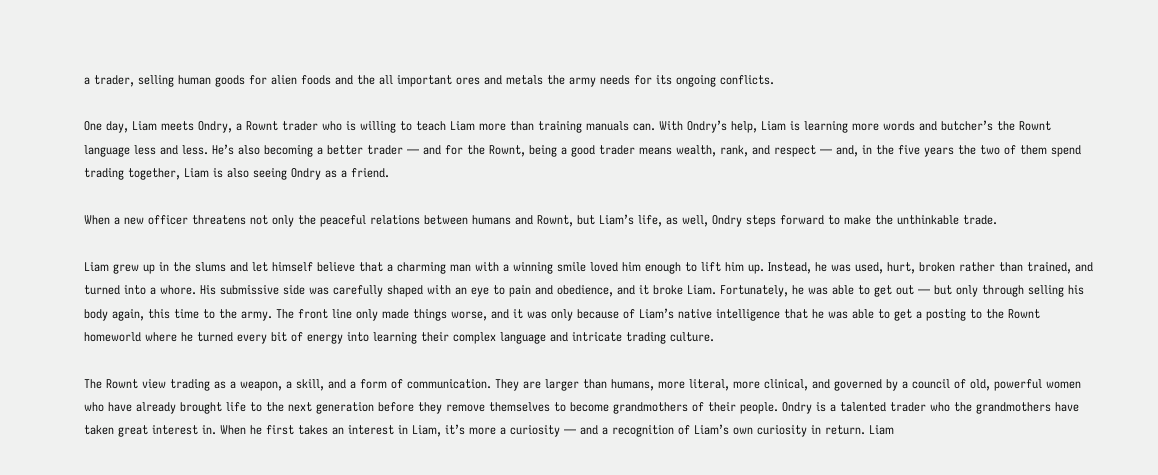a trader, selling human goods for alien foods and the all important ores and metals the army needs for its ongoing conflicts.

One day, Liam meets Ondry, a Rownt trader who is willing to teach Liam more than training manuals can. With Ondry’s help, Liam is learning more words and butcher’s the Rownt language less and less. He’s also becoming a better trader — and for the Rownt, being a good trader means wealth, rank, and respect — and, in the five years the two of them spend trading together, Liam is also seeing Ondry as a friend.

When a new officer threatens not only the peaceful relations between humans and Rownt, but Liam’s life, as well, Ondry steps forward to make the unthinkable trade.

Liam grew up in the slums and let himself believe that a charming man with a winning smile loved him enough to lift him up. Instead, he was used, hurt, broken rather than trained, and turned into a whore. His submissive side was carefully shaped with an eye to pain and obedience, and it broke Liam. Fortunately, he was able to get out — but only through selling his body again, this time to the army. The front line only made things worse, and it was only because of Liam’s native intelligence that he was able to get a posting to the Rownt homeworld where he turned every bit of energy into learning their complex language and intricate trading culture.

The Rownt view trading as a weapon, a skill, and a form of communication. They are larger than humans, more literal, more clinical, and governed by a council of old, powerful women who have already brought life to the next generation before they remove themselves to become grandmothers of their people. Ondry is a talented trader who the grandmothers have taken great interest in. When he first takes an interest in Liam, it’s more a curiosity — and a recognition of Liam’s own curiosity in return. Liam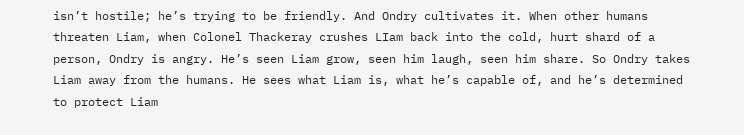isn’t hostile; he’s trying to be friendly. And Ondry cultivates it. When other humans threaten Liam, when Colonel Thackeray crushes LIam back into the cold, hurt shard of a person, Ondry is angry. He’s seen Liam grow, seen him laugh, seen him share. So Ondry takes Liam away from the humans. He sees what Liam is, what he’s capable of, and he’s determined to protect Liam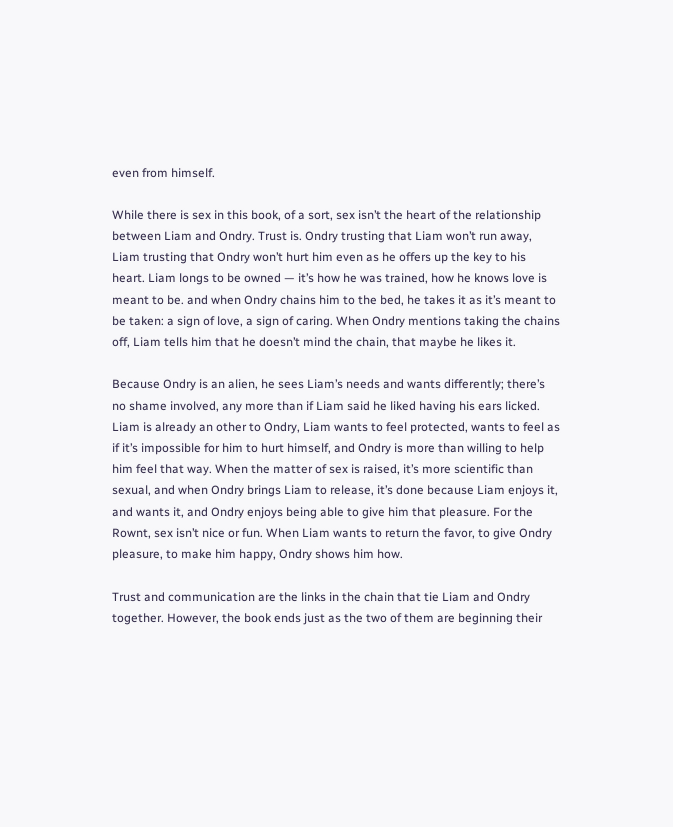even from himself.

While there is sex in this book, of a sort, sex isn’t the heart of the relationship between Liam and Ondry. Trust is. Ondry trusting that Liam won’t run away, Liam trusting that Ondry won’t hurt him even as he offers up the key to his heart. Liam longs to be owned — it’s how he was trained, how he knows love is meant to be. and when Ondry chains him to the bed, he takes it as it’s meant to be taken: a sign of love, a sign of caring. When Ondry mentions taking the chains off, Liam tells him that he doesn’t mind the chain, that maybe he likes it.

Because Ondry is an alien, he sees Liam’s needs and wants differently; there’s no shame involved, any more than if Liam said he liked having his ears licked. Liam is already an other to Ondry, Liam wants to feel protected, wants to feel as if it’s impossible for him to hurt himself, and Ondry is more than willing to help him feel that way. When the matter of sex is raised, it’s more scientific than sexual, and when Ondry brings Liam to release, it’s done because Liam enjoys it, and wants it, and Ondry enjoys being able to give him that pleasure. For the Rownt, sex isn’t nice or fun. When Liam wants to return the favor, to give Ondry pleasure, to make him happy, Ondry shows him how.

Trust and communication are the links in the chain that tie Liam and Ondry together. However, the book ends just as the two of them are beginning their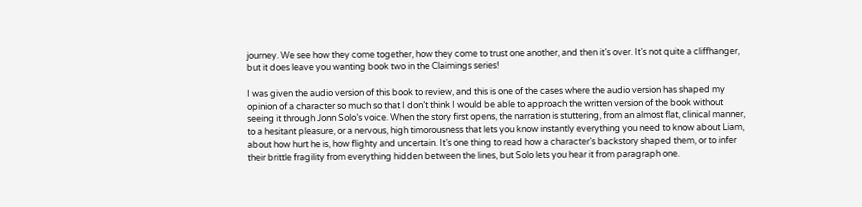journey. We see how they come together, how they come to trust one another, and then it’s over. It’s not quite a cliffhanger, but it does leave you wanting book two in the Claimings series!

I was given the audio version of this book to review, and this is one of the cases where the audio version has shaped my opinion of a character so much so that I don’t think I would be able to approach the written version of the book without seeing it through Jonn Solo’s voice. When the story first opens, the narration is stuttering, from an almost flat, clinical manner, to a hesitant pleasure, or a nervous, high timorousness that lets you know instantly everything you need to know about Liam, about how hurt he is, how flighty and uncertain. It’s one thing to read how a character’s backstory shaped them, or to infer their brittle fragility from everything hidden between the lines, but Solo lets you hear it from paragraph one.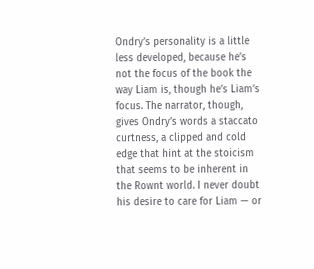Ondry’s personality is a little less developed, because he’s not the focus of the book the way Liam is, though he’s Liam’s focus. The narrator, though, gives Ondry’s words a staccato curtness, a clipped and cold edge that hint at the stoicism that seems to be inherent in the Rownt world. I never doubt his desire to care for Liam — or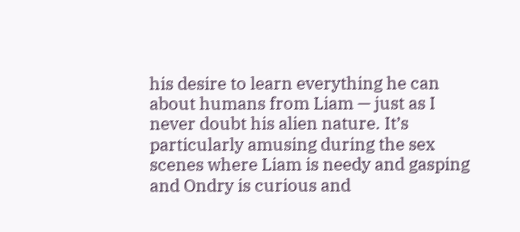his desire to learn everything he can about humans from Liam — just as I never doubt his alien nature. It’s particularly amusing during the sex scenes where Liam is needy and gasping and Ondry is curious and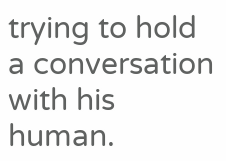trying to hold a conversation with his human.